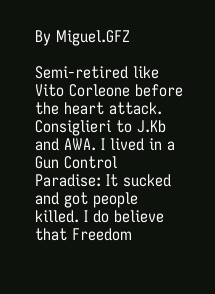By Miguel.GFZ

Semi-retired like Vito Corleone before the heart attack. Consiglieri to J.Kb and AWA. I lived in a Gun Control Paradise: It sucked and got people killed. I do believe that Freedom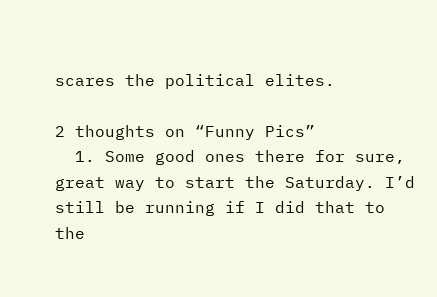scares the political elites.

2 thoughts on “Funny Pics”
  1. Some good ones there for sure, great way to start the Saturday. I’d still be running if I did that to the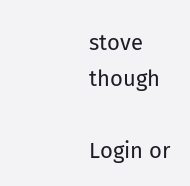stove though

Login or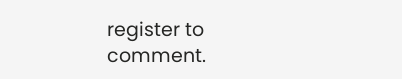register to comment.